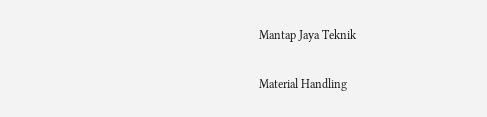Mantap Jaya Teknik

Material Handling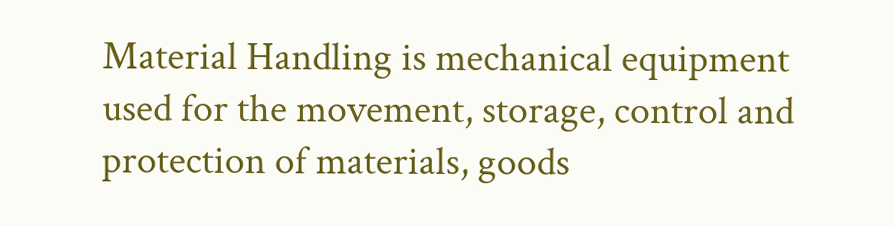Material Handling is mechanical equipment used for the movement, storage, control and protection of materials, goods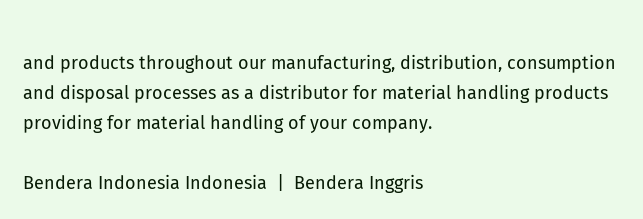and products throughout our manufacturing, distribution, consumption and disposal processes as a distributor for material handling products providing for material handling of your company.

Bendera Indonesia Indonesia  |  Bendera Inggris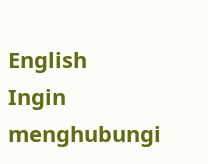English
Ingin menghubungi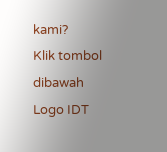kami?
Klik tombol dibawah
Logo IDT